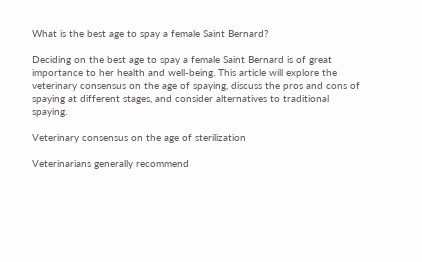What is the best age to spay a female Saint Bernard?

Deciding on the best age to spay a female Saint Bernard is of great importance to her health and well-being. This article will explore the veterinary consensus on the age of spaying, discuss the pros and cons of spaying at different stages, and consider alternatives to traditional spaying.

Veterinary consensus on the age of sterilization

Veterinarians generally recommend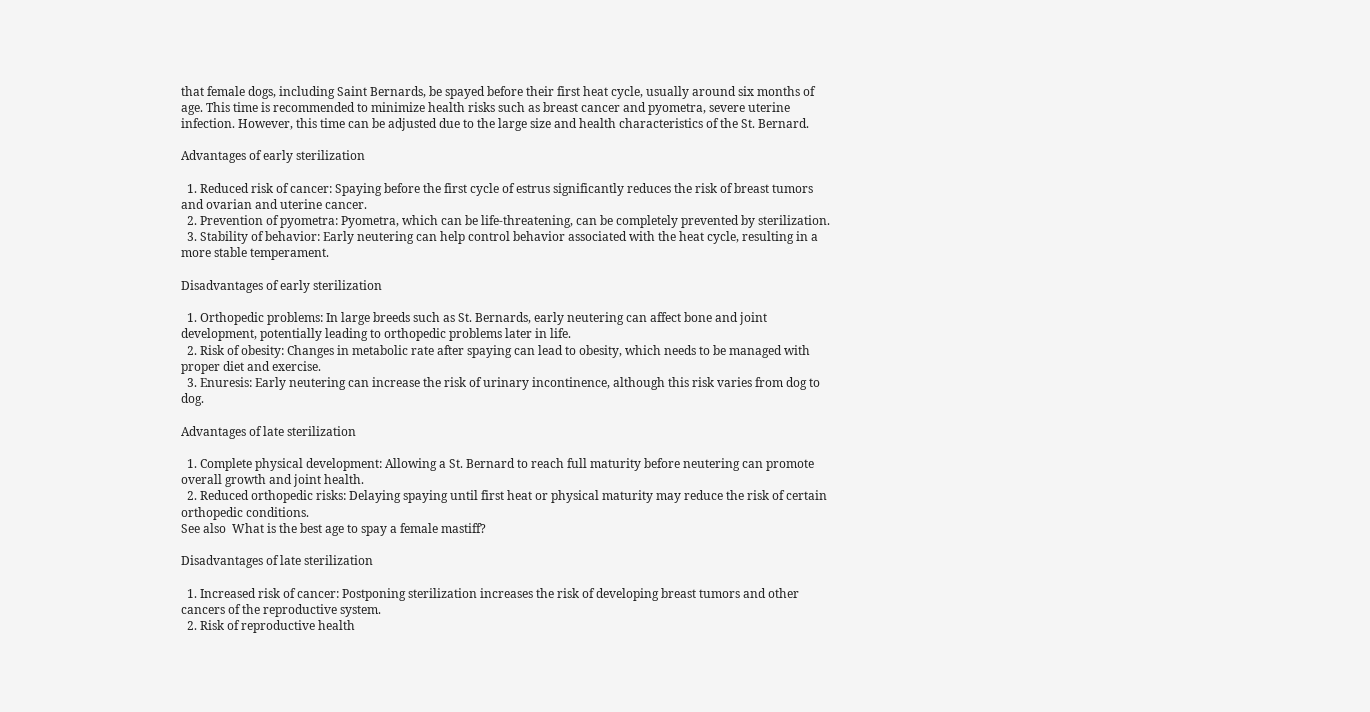that female dogs, including Saint Bernards, be spayed before their first heat cycle, usually around six months of age. This time is recommended to minimize health risks such as breast cancer and pyometra, severe uterine infection. However, this time can be adjusted due to the large size and health characteristics of the St. Bernard.

Advantages of early sterilization

  1. Reduced risk of cancer: Spaying before the first cycle of estrus significantly reduces the risk of breast tumors and ovarian and uterine cancer.
  2. Prevention of pyometra: Pyometra, which can be life-threatening, can be completely prevented by sterilization.
  3. Stability of behavior: Early neutering can help control behavior associated with the heat cycle, resulting in a more stable temperament.

Disadvantages of early sterilization

  1. Orthopedic problems: In large breeds such as St. Bernards, early neutering can affect bone and joint development, potentially leading to orthopedic problems later in life.
  2. Risk of obesity: Changes in metabolic rate after spaying can lead to obesity, which needs to be managed with proper diet and exercise.
  3. Enuresis: Early neutering can increase the risk of urinary incontinence, although this risk varies from dog to dog.

Advantages of late sterilization

  1. Complete physical development: Allowing a St. Bernard to reach full maturity before neutering can promote overall growth and joint health.
  2. Reduced orthopedic risks: Delaying spaying until first heat or physical maturity may reduce the risk of certain orthopedic conditions.
See also  What is the best age to spay a female mastiff?

Disadvantages of late sterilization

  1. Increased risk of cancer: Postponing sterilization increases the risk of developing breast tumors and other cancers of the reproductive system.
  2. Risk of reproductive health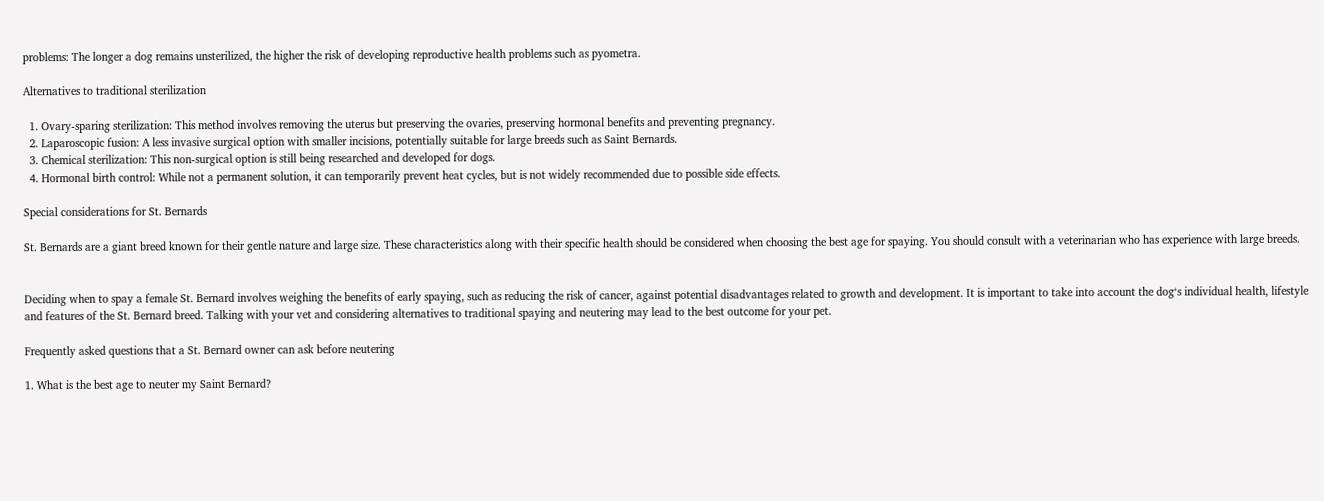problems: The longer a dog remains unsterilized, the higher the risk of developing reproductive health problems such as pyometra.

Alternatives to traditional sterilization

  1. Ovary-sparing sterilization: This method involves removing the uterus but preserving the ovaries, preserving hormonal benefits and preventing pregnancy.
  2. Laparoscopic fusion: A less invasive surgical option with smaller incisions, potentially suitable for large breeds such as Saint Bernards.
  3. Chemical sterilization: This non-surgical option is still being researched and developed for dogs.
  4. Hormonal birth control: While not a permanent solution, it can temporarily prevent heat cycles, but is not widely recommended due to possible side effects.

Special considerations for St. Bernards

St. Bernards are a giant breed known for their gentle nature and large size. These characteristics along with their specific health should be considered when choosing the best age for spaying. You should consult with a veterinarian who has experience with large breeds.


Deciding when to spay a female St. Bernard involves weighing the benefits of early spaying, such as reducing the risk of cancer, against potential disadvantages related to growth and development. It is important to take into account the dog‘s individual health, lifestyle and features of the St. Bernard breed. Talking with your vet and considering alternatives to traditional spaying and neutering may lead to the best outcome for your pet.

Frequently asked questions that a St. Bernard owner can ask before neutering

1. What is the best age to neuter my Saint Bernard?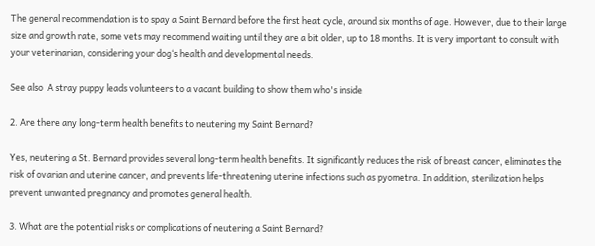The general recommendation is to spay a Saint Bernard before the first heat cycle, around six months of age. However, due to their large size and growth rate, some vets may recommend waiting until they are a bit older, up to 18 months. It is very important to consult with your veterinarian, considering your dog‘s health and developmental needs.

See also  A stray puppy leads volunteers to a vacant building to show them who's inside

2. Are there any long-term health benefits to neutering my Saint Bernard?

Yes, neutering a St. Bernard provides several long-term health benefits. It significantly reduces the risk of breast cancer, eliminates the risk of ovarian and uterine cancer, and prevents life-threatening uterine infections such as pyometra. In addition, sterilization helps prevent unwanted pregnancy and promotes general health.

3. What are the potential risks or complications of neutering a Saint Bernard?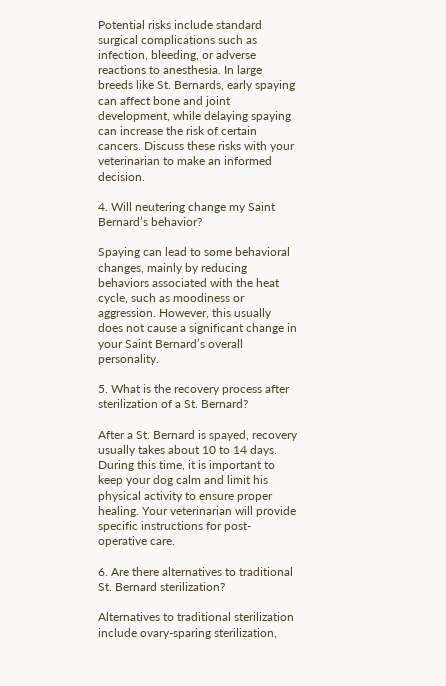Potential risks include standard surgical complications such as infection, bleeding, or adverse reactions to anesthesia. In large breeds like St. Bernards, early spaying can affect bone and joint development, while delaying spaying can increase the risk of certain cancers. Discuss these risks with your veterinarian to make an informed decision.

4. Will neutering change my Saint Bernard’s behavior?

Spaying can lead to some behavioral changes, mainly by reducing behaviors associated with the heat cycle, such as moodiness or aggression. However, this usually does not cause a significant change in your Saint Bernard’s overall personality.

5. What is the recovery process after sterilization of a St. Bernard?

After a St. Bernard is spayed, recovery usually takes about 10 to 14 days. During this time, it is important to keep your dog calm and limit his physical activity to ensure proper healing. Your veterinarian will provide specific instructions for post-operative care.

6. Are there alternatives to traditional St. Bernard sterilization?

Alternatives to traditional sterilization include ovary-sparing sterilization,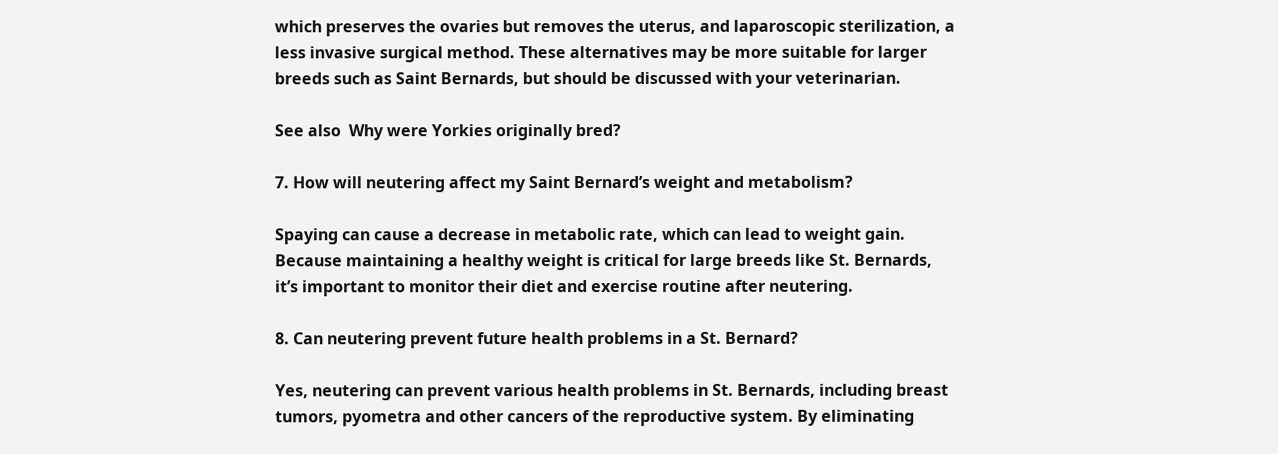which preserves the ovaries but removes the uterus, and laparoscopic sterilization, a less invasive surgical method. These alternatives may be more suitable for larger breeds such as Saint Bernards, but should be discussed with your veterinarian.

See also  Why were Yorkies originally bred?

7. How will neutering affect my Saint Bernard’s weight and metabolism?

Spaying can cause a decrease in metabolic rate, which can lead to weight gain. Because maintaining a healthy weight is critical for large breeds like St. Bernards, it’s important to monitor their diet and exercise routine after neutering.

8. Can neutering prevent future health problems in a St. Bernard?

Yes, neutering can prevent various health problems in St. Bernards, including breast tumors, pyometra and other cancers of the reproductive system. By eliminating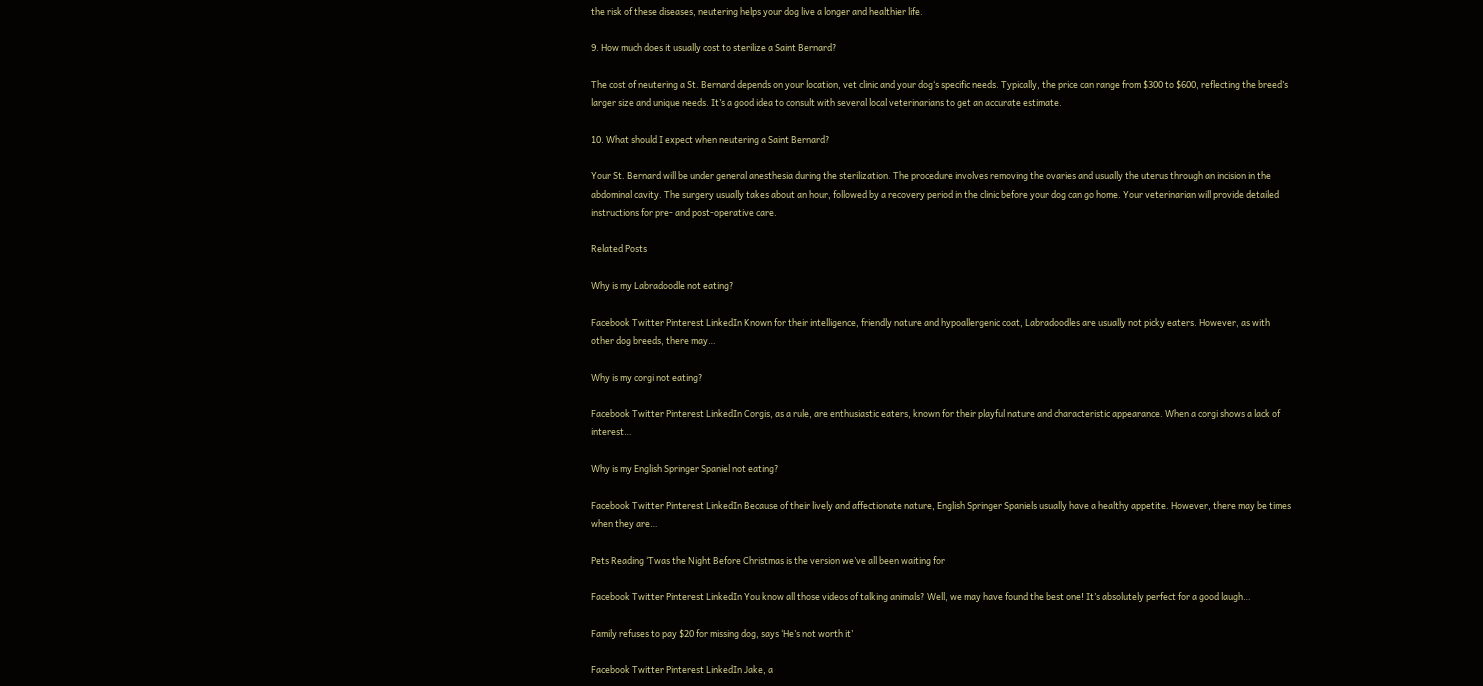the risk of these diseases, neutering helps your dog live a longer and healthier life.

9. How much does it usually cost to sterilize a Saint Bernard?

The cost of neutering a St. Bernard depends on your location, vet clinic and your dog‘s specific needs. Typically, the price can range from $300 to $600, reflecting the breed’s larger size and unique needs. It’s a good idea to consult with several local veterinarians to get an accurate estimate.

10. What should I expect when neutering a Saint Bernard?

Your St. Bernard will be under general anesthesia during the sterilization. The procedure involves removing the ovaries and usually the uterus through an incision in the abdominal cavity. The surgery usually takes about an hour, followed by a recovery period in the clinic before your dog can go home. Your veterinarian will provide detailed instructions for pre- and post-operative care.

Related Posts

Why is my Labradoodle not eating?

Facebook Twitter Pinterest LinkedIn Known for their intelligence, friendly nature and hypoallergenic coat, Labradoodles are usually not picky eaters. However, as with other dog breeds, there may…

Why is my corgi not eating?

Facebook Twitter Pinterest LinkedIn Corgis, as a rule, are enthusiastic eaters, known for their playful nature and characteristic appearance. When a corgi shows a lack of interest…

Why is my English Springer Spaniel not eating?

Facebook Twitter Pinterest LinkedIn Because of their lively and affectionate nature, English Springer Spaniels usually have a healthy appetite. However, there may be times when they are…

Pets Reading ‘Twas the Night Before Christmas is the version we’ve all been waiting for

Facebook Twitter Pinterest LinkedIn You know all those videos of talking animals? Well, we may have found the best one! It’s absolutely perfect for a good laugh…

Family refuses to pay $20 for missing dog, says ‘He’s not worth it’

Facebook Twitter Pinterest LinkedIn Jake, a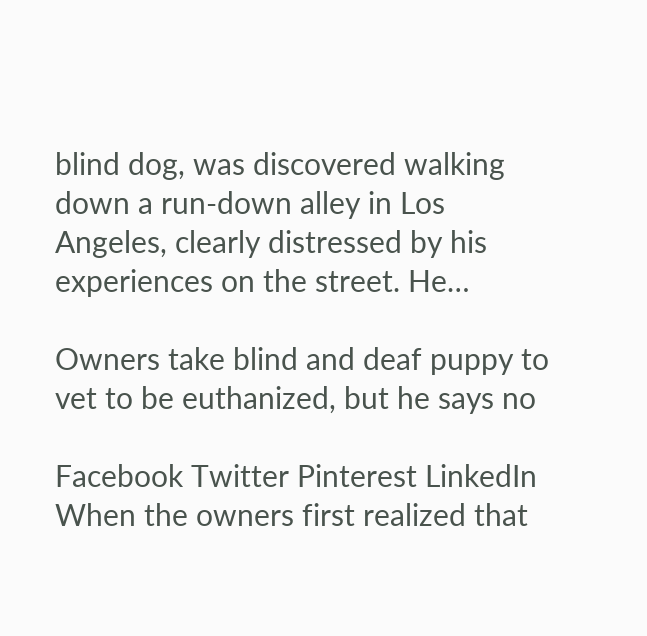blind dog, was discovered walking down a run-down alley in Los Angeles, clearly distressed by his experiences on the street. He…

Owners take blind and deaf puppy to vet to be euthanized, but he says no

Facebook Twitter Pinterest LinkedIn When the owners first realized that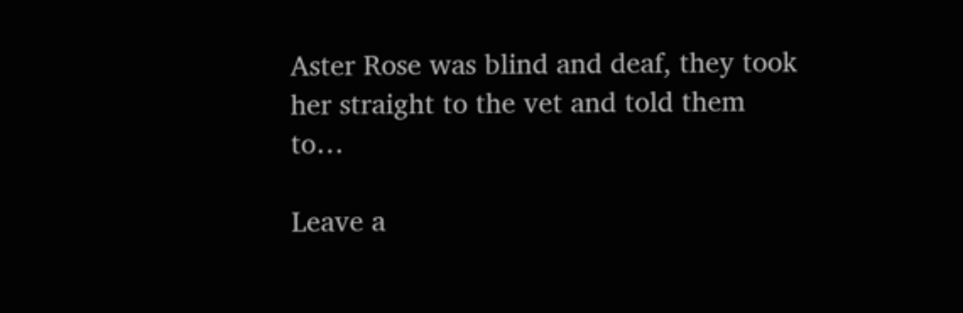Aster Rose was blind and deaf, they took her straight to the vet and told them to…

Leave a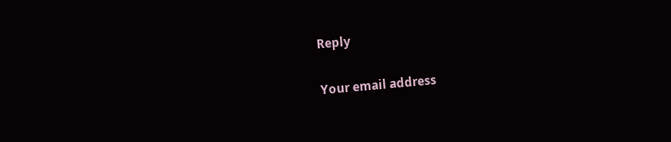Reply

Your email address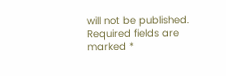will not be published. Required fields are marked *